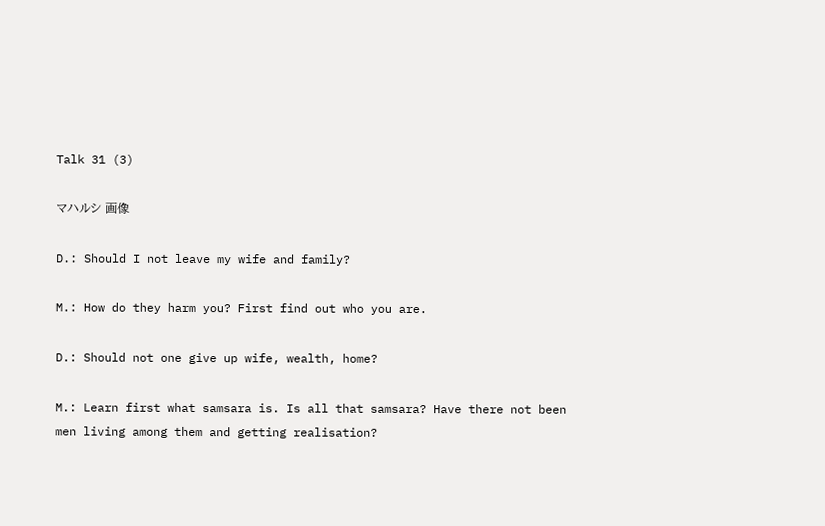Talk 31 (3)

マハルシ 画像

D.: Should I not leave my wife and family?

M.: How do they harm you? First find out who you are.

D.: Should not one give up wife, wealth, home?

M.: Learn first what samsara is. Is all that samsara? Have there not been men living among them and getting realisation?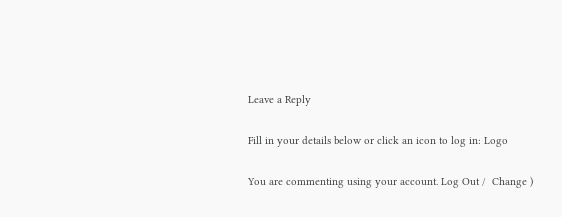Leave a Reply

Fill in your details below or click an icon to log in: Logo

You are commenting using your account. Log Out /  Change )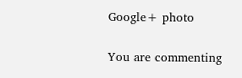Google+ photo

You are commenting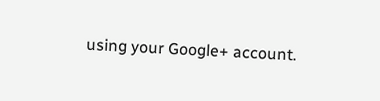using your Google+ account.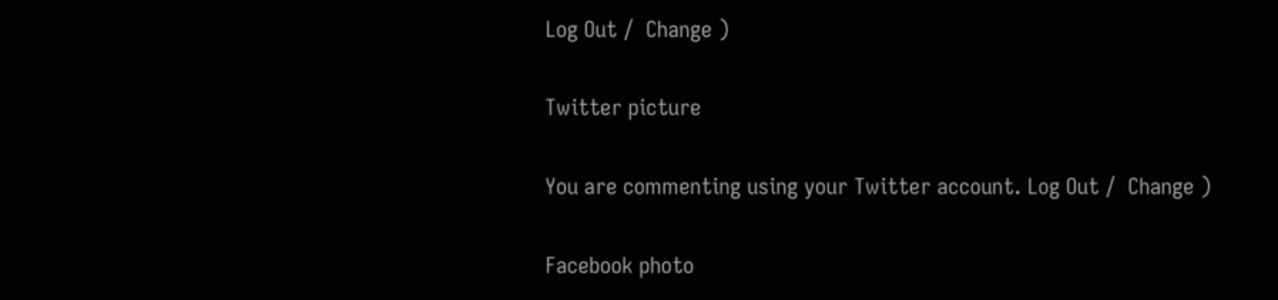Log Out /  Change )

Twitter picture

You are commenting using your Twitter account. Log Out /  Change )

Facebook photo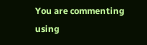You are commenting using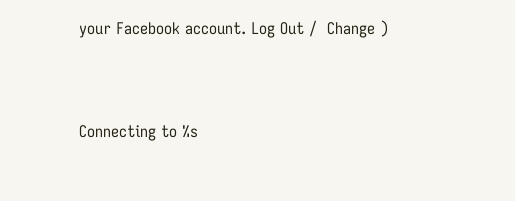your Facebook account. Log Out /  Change )


Connecting to %s